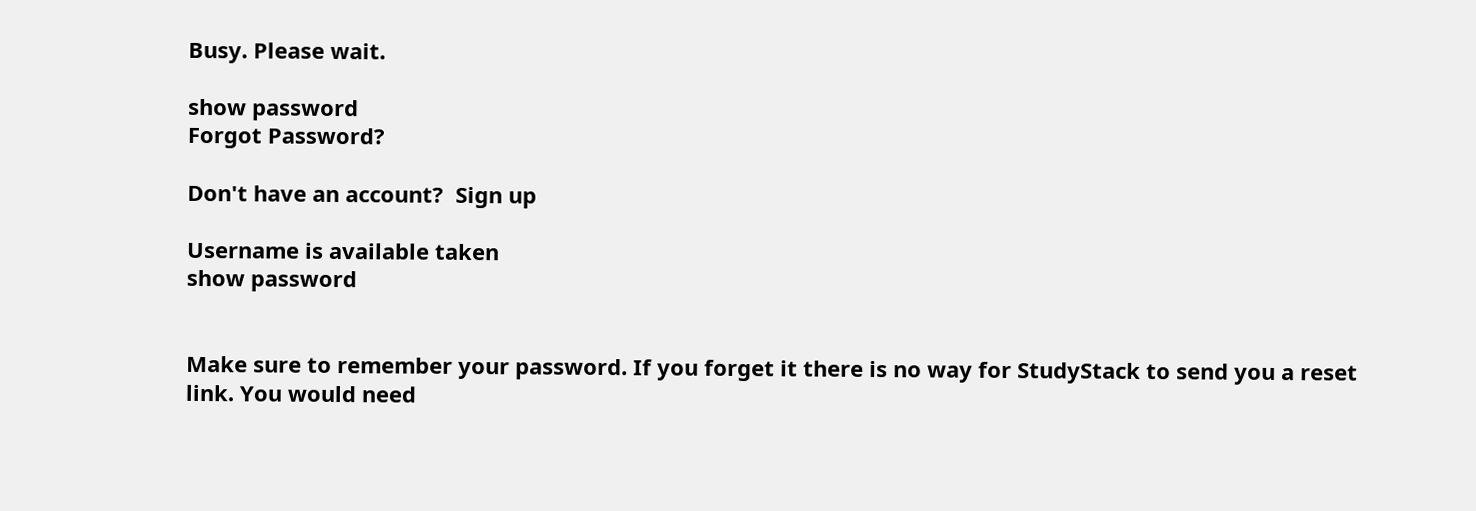Busy. Please wait.

show password
Forgot Password?

Don't have an account?  Sign up

Username is available taken
show password


Make sure to remember your password. If you forget it there is no way for StudyStack to send you a reset link. You would need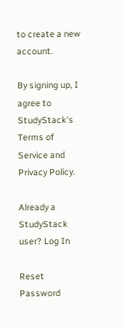to create a new account.

By signing up, I agree to StudyStack's Terms of Service and Privacy Policy.

Already a StudyStack user? Log In

Reset Password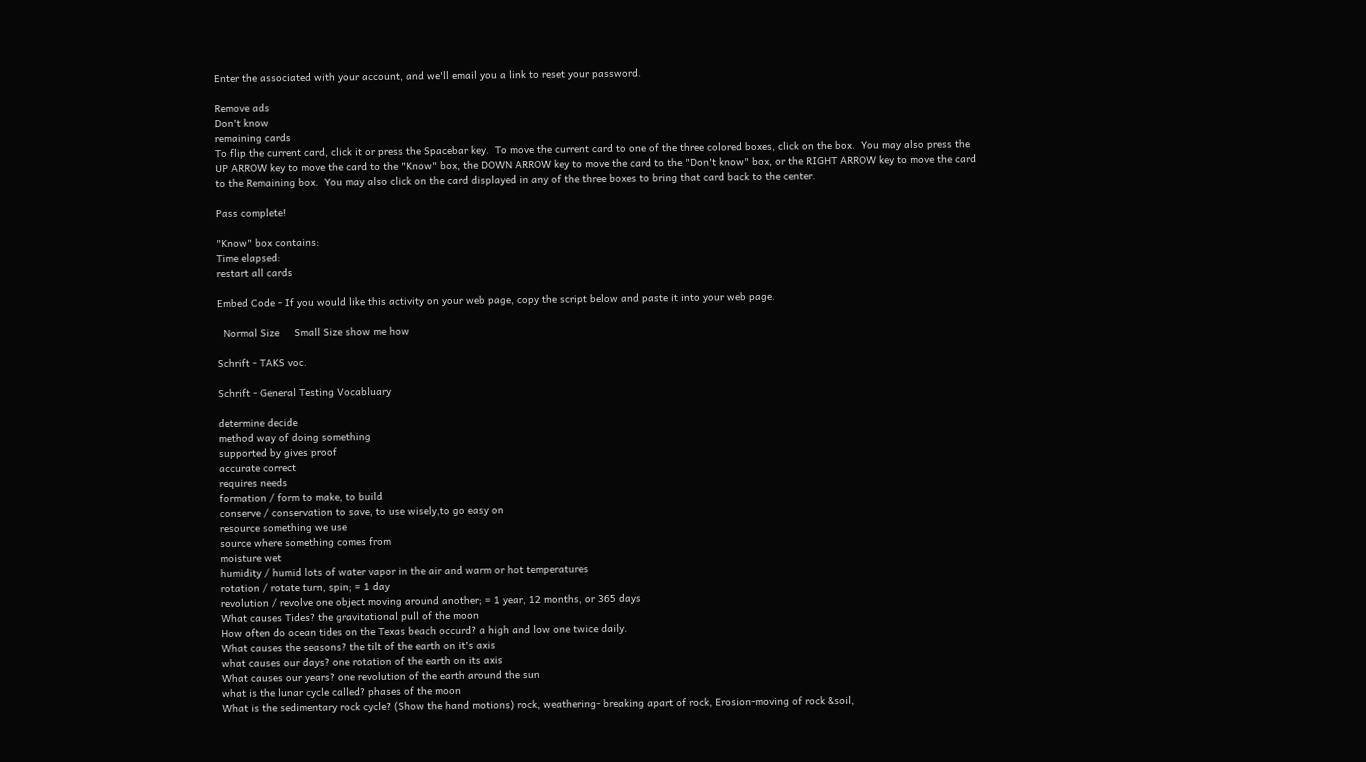Enter the associated with your account, and we'll email you a link to reset your password.

Remove ads
Don't know
remaining cards
To flip the current card, click it or press the Spacebar key.  To move the current card to one of the three colored boxes, click on the box.  You may also press the UP ARROW key to move the card to the "Know" box, the DOWN ARROW key to move the card to the "Don't know" box, or the RIGHT ARROW key to move the card to the Remaining box.  You may also click on the card displayed in any of the three boxes to bring that card back to the center.

Pass complete!

"Know" box contains:
Time elapsed:
restart all cards

Embed Code - If you would like this activity on your web page, copy the script below and paste it into your web page.

  Normal Size     Small Size show me how

Schrift - TAKS voc.

Schrift - General Testing Vocabluary

determine decide
method way of doing something
supported by gives proof
accurate correct
requires needs
formation / form to make, to build
conserve / conservation to save, to use wisely,to go easy on
resource something we use
source where something comes from
moisture wet
humidity / humid lots of water vapor in the air and warm or hot temperatures
rotation / rotate turn, spin; = 1 day
revolution / revolve one object moving around another; = 1 year, 12 months, or 365 days
What causes Tides? the gravitational pull of the moon
How often do ocean tides on the Texas beach occurd? a high and low one twice daily.
What causes the seasons? the tilt of the earth on it's axis
what causes our days? one rotation of the earth on its axis
What causes our years? one revolution of the earth around the sun
what is the lunar cycle called? phases of the moon
What is the sedimentary rock cycle? (Show the hand motions) rock, weathering- breaking apart of rock, Erosion-moving of rock &soil,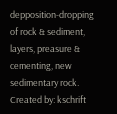depposition-dropping of rock & sediment, layers, preasure & cementing, new sedimentary rock.
Created by: kschrift